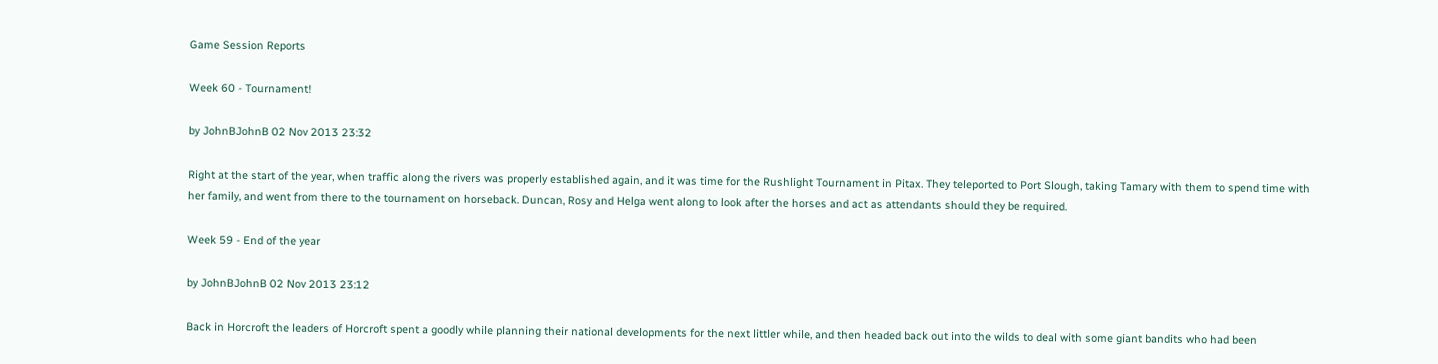Game Session Reports

Week 60 - Tournament!

by JohnBJohnB 02 Nov 2013 23:32

Right at the start of the year, when traffic along the rivers was properly established again, and it was time for the Rushlight Tournament in Pitax. They teleported to Port Slough, taking Tamary with them to spend time with her family, and went from there to the tournament on horseback. Duncan, Rosy and Helga went along to look after the horses and act as attendants should they be required.

Week 59 - End of the year

by JohnBJohnB 02 Nov 2013 23:12

Back in Horcroft the leaders of Horcroft spent a goodly while planning their national developments for the next littler while, and then headed back out into the wilds to deal with some giant bandits who had been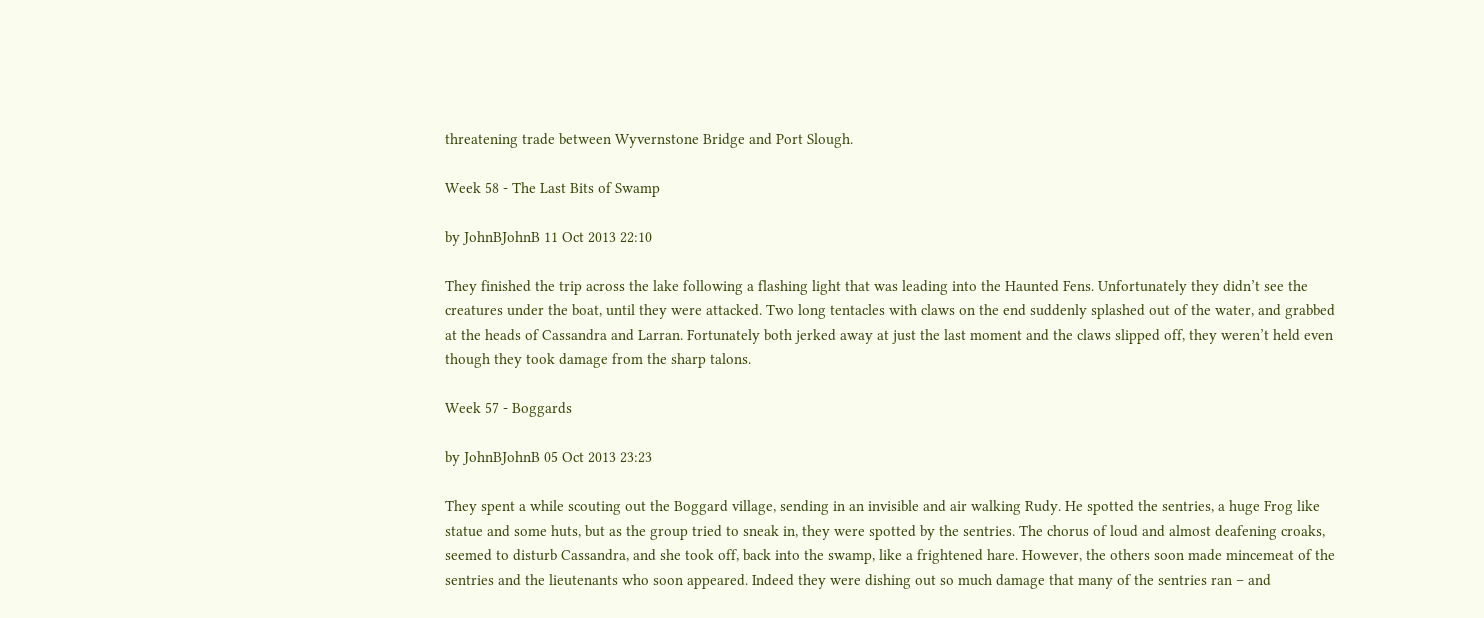threatening trade between Wyvernstone Bridge and Port Slough.

Week 58 - The Last Bits of Swamp

by JohnBJohnB 11 Oct 2013 22:10

They finished the trip across the lake following a flashing light that was leading into the Haunted Fens. Unfortunately they didn’t see the creatures under the boat, until they were attacked. Two long tentacles with claws on the end suddenly splashed out of the water, and grabbed at the heads of Cassandra and Larran. Fortunately both jerked away at just the last moment and the claws slipped off, they weren’t held even though they took damage from the sharp talons.

Week 57 - Boggards

by JohnBJohnB 05 Oct 2013 23:23

They spent a while scouting out the Boggard village, sending in an invisible and air walking Rudy. He spotted the sentries, a huge Frog like statue and some huts, but as the group tried to sneak in, they were spotted by the sentries. The chorus of loud and almost deafening croaks, seemed to disturb Cassandra, and she took off, back into the swamp, like a frightened hare. However, the others soon made mincemeat of the sentries and the lieutenants who soon appeared. Indeed they were dishing out so much damage that many of the sentries ran – and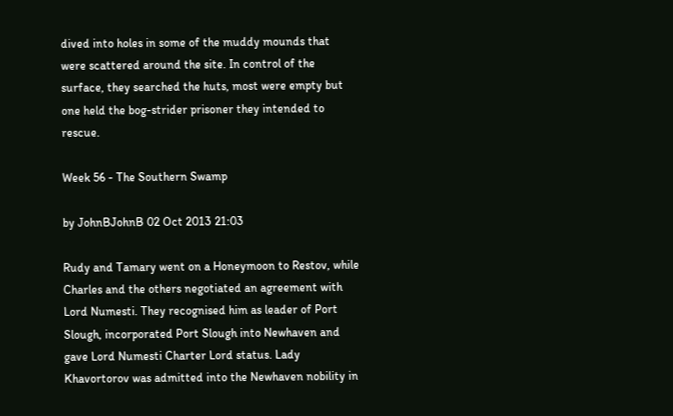dived into holes in some of the muddy mounds that were scattered around the site. In control of the surface, they searched the huts, most were empty but one held the bog-strider prisoner they intended to rescue.

Week 56 - The Southern Swamp

by JohnBJohnB 02 Oct 2013 21:03

Rudy and Tamary went on a Honeymoon to Restov, while Charles and the others negotiated an agreement with Lord Numesti. They recognised him as leader of Port Slough, incorporated Port Slough into Newhaven and gave Lord Numesti Charter Lord status. Lady Khavortorov was admitted into the Newhaven nobility in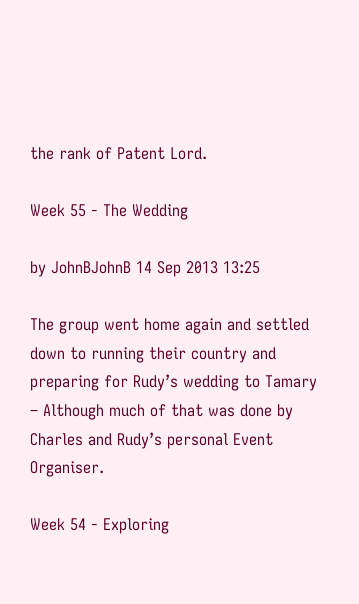the rank of Patent Lord.

Week 55 - The Wedding

by JohnBJohnB 14 Sep 2013 13:25

The group went home again and settled down to running their country and preparing for Rudy’s wedding to Tamary – Although much of that was done by Charles and Rudy’s personal Event Organiser.

Week 54 - Exploring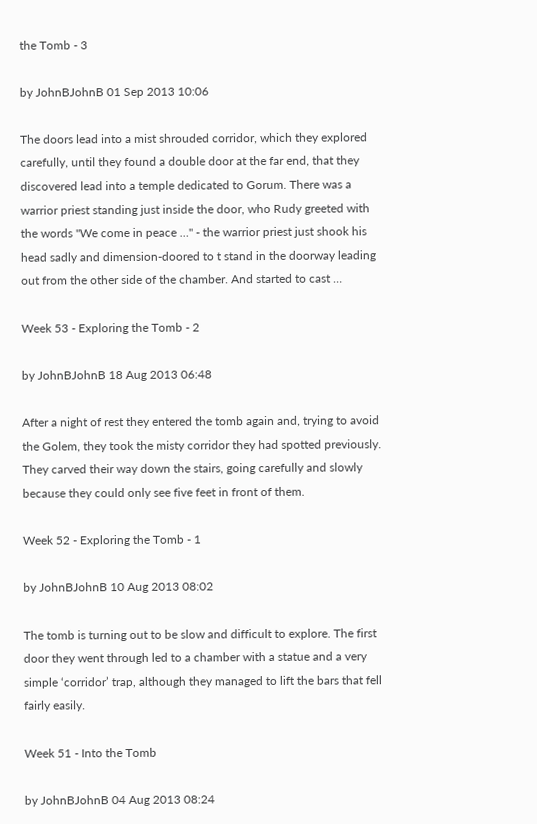the Tomb - 3

by JohnBJohnB 01 Sep 2013 10:06

The doors lead into a mist shrouded corridor, which they explored carefully, until they found a double door at the far end, that they discovered lead into a temple dedicated to Gorum. There was a warrior priest standing just inside the door, who Rudy greeted with the words "We come in peace …" - the warrior priest just shook his head sadly and dimension-doored to t stand in the doorway leading out from the other side of the chamber. And started to cast …

Week 53 - Exploring the Tomb - 2

by JohnBJohnB 18 Aug 2013 06:48

After a night of rest they entered the tomb again and, trying to avoid the Golem, they took the misty corridor they had spotted previously. They carved their way down the stairs, going carefully and slowly because they could only see five feet in front of them.

Week 52 - Exploring the Tomb - 1

by JohnBJohnB 10 Aug 2013 08:02

The tomb is turning out to be slow and difficult to explore. The first door they went through led to a chamber with a statue and a very simple ‘corridor’ trap, although they managed to lift the bars that fell fairly easily.

Week 51 - Into the Tomb

by JohnBJohnB 04 Aug 2013 08:24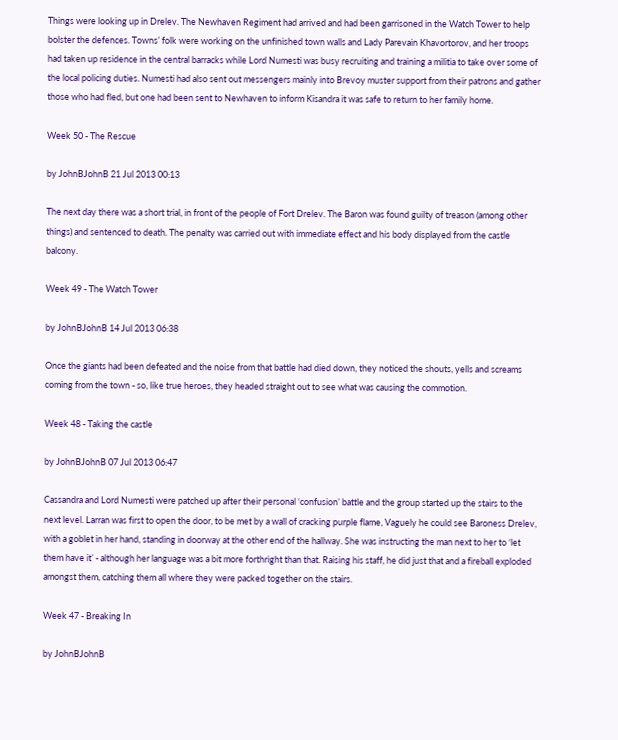Things were looking up in Drelev. The Newhaven Regiment had arrived and had been garrisoned in the Watch Tower to help bolster the defences. Towns’ folk were working on the unfinished town walls and Lady Parevain Khavortorov, and her troops had taken up residence in the central barracks while Lord Numesti was busy recruiting and training a militia to take over some of the local policing duties. Numesti had also sent out messengers mainly into Brevoy muster support from their patrons and gather those who had fled, but one had been sent to Newhaven to inform Kisandra it was safe to return to her family home.

Week 50 - The Rescue

by JohnBJohnB 21 Jul 2013 00:13

The next day there was a short trial, in front of the people of Fort Drelev. The Baron was found guilty of treason (among other things) and sentenced to death. The penalty was carried out with immediate effect and his body displayed from the castle balcony.

Week 49 - The Watch Tower

by JohnBJohnB 14 Jul 2013 06:38

Once the giants had been defeated and the noise from that battle had died down, they noticed the shouts, yells and screams coming from the town - so, like true heroes, they headed straight out to see what was causing the commotion.

Week 48 - Taking the castle

by JohnBJohnB 07 Jul 2013 06:47

Cassandra and Lord Numesti were patched up after their personal ‘confusion’ battle and the group started up the stairs to the next level. Larran was first to open the door, to be met by a wall of cracking purple flame, Vaguely he could see Baroness Drelev, with a goblet in her hand, standing in doorway at the other end of the hallway. She was instructing the man next to her to ‘let them have it’ - although her language was a bit more forthright than that. Raising his staff, he did just that and a fireball exploded amongst them, catching them all where they were packed together on the stairs.

Week 47 - Breaking In

by JohnBJohnB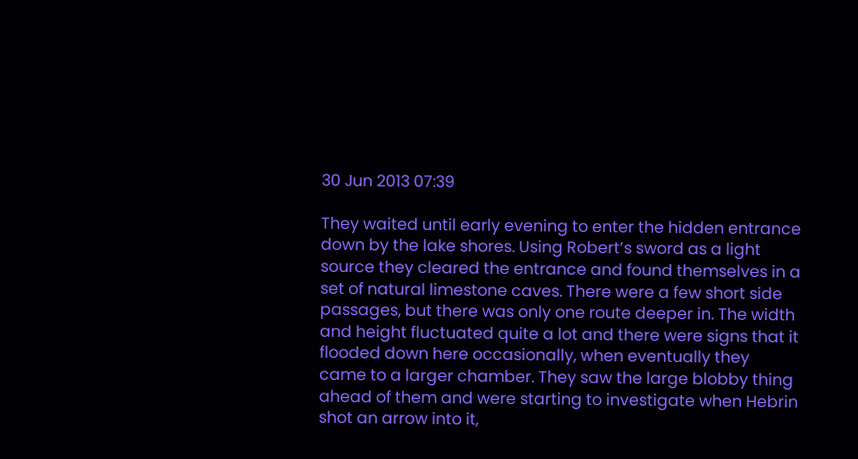30 Jun 2013 07:39

They waited until early evening to enter the hidden entrance down by the lake shores. Using Robert’s sword as a light source they cleared the entrance and found themselves in a set of natural limestone caves. There were a few short side passages, but there was only one route deeper in. The width and height fluctuated quite a lot and there were signs that it flooded down here occasionally, when eventually they came to a larger chamber. They saw the large blobby thing ahead of them and were starting to investigate when Hebrin shot an arrow into it,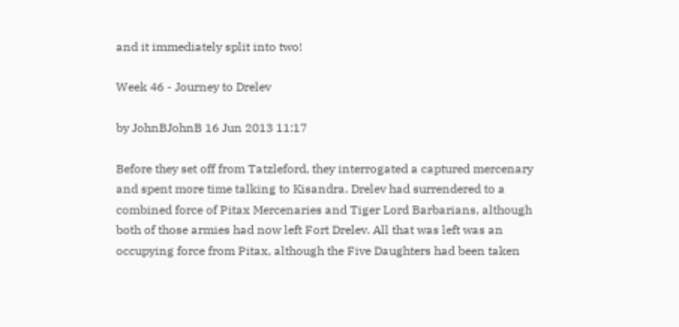and it immediately split into two!

Week 46 - Journey to Drelev

by JohnBJohnB 16 Jun 2013 11:17

Before they set off from Tatzleford, they interrogated a captured mercenary and spent more time talking to Kisandra. Drelev had surrendered to a combined force of Pitax Mercenaries and Tiger Lord Barbarians, although both of those armies had now left Fort Drelev. All that was left was an occupying force from Pitax, although the Five Daughters had been taken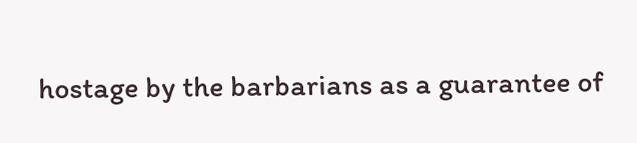hostage by the barbarians as a guarantee of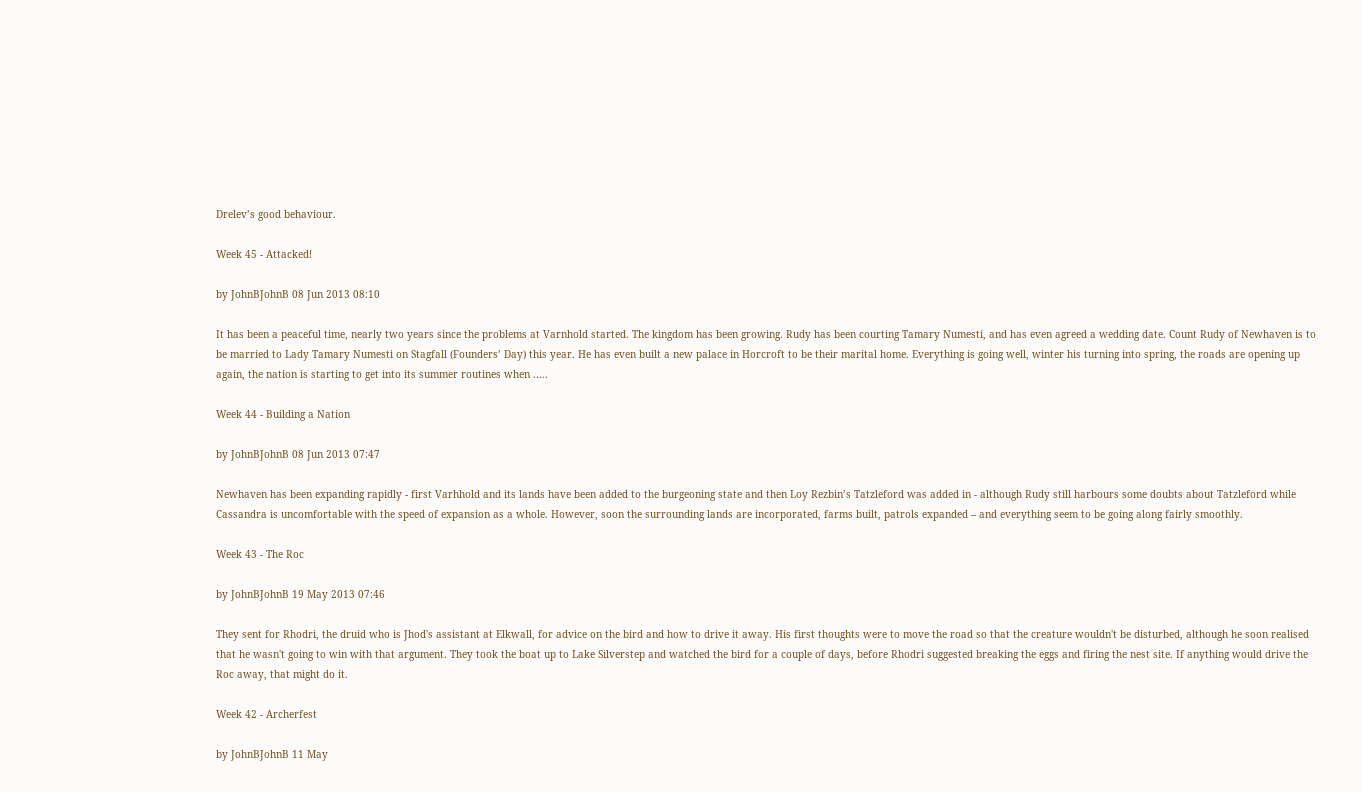Drelev’s good behaviour.

Week 45 - Attacked!

by JohnBJohnB 08 Jun 2013 08:10

It has been a peaceful time, nearly two years since the problems at Varnhold started. The kingdom has been growing. Rudy has been courting Tamary Numesti, and has even agreed a wedding date. Count Rudy of Newhaven is to be married to Lady Tamary Numesti on Stagfall (Founders’ Day) this year. He has even built a new palace in Horcroft to be their marital home. Everything is going well, winter his turning into spring, the roads are opening up again, the nation is starting to get into its summer routines when .….

Week 44 - Building a Nation

by JohnBJohnB 08 Jun 2013 07:47

Newhaven has been expanding rapidly - first Varhhold and its lands have been added to the burgeoning state and then Loy Rezbin’s Tatzleford was added in - although Rudy still harbours some doubts about Tatzleford while Cassandra is uncomfortable with the speed of expansion as a whole. However, soon the surrounding lands are incorporated, farms built, patrols expanded – and everything seem to be going along fairly smoothly.

Week 43 - The Roc

by JohnBJohnB 19 May 2013 07:46

They sent for Rhodri, the druid who is Jhod's assistant at Elkwall, for advice on the bird and how to drive it away. His first thoughts were to move the road so that the creature wouldn't be disturbed, although he soon realised that he wasn't going to win with that argument. They took the boat up to Lake Silverstep and watched the bird for a couple of days, before Rhodri suggested breaking the eggs and firing the nest site. If anything would drive the Roc away, that might do it.

Week 42 - Archerfest

by JohnBJohnB 11 May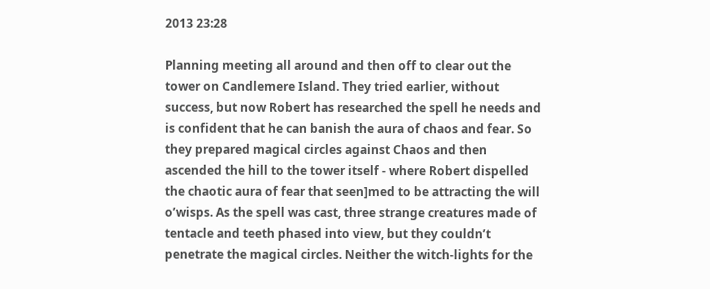2013 23:28

Planning meeting all around and then off to clear out the tower on Candlemere Island. They tried earlier, without success, but now Robert has researched the spell he needs and is confident that he can banish the aura of chaos and fear. So they prepared magical circles against Chaos and then ascended the hill to the tower itself - where Robert dispelled the chaotic aura of fear that seen]med to be attracting the will o’wisps. As the spell was cast, three strange creatures made of tentacle and teeth phased into view, but they couldn’t penetrate the magical circles. Neither the witch-lights for the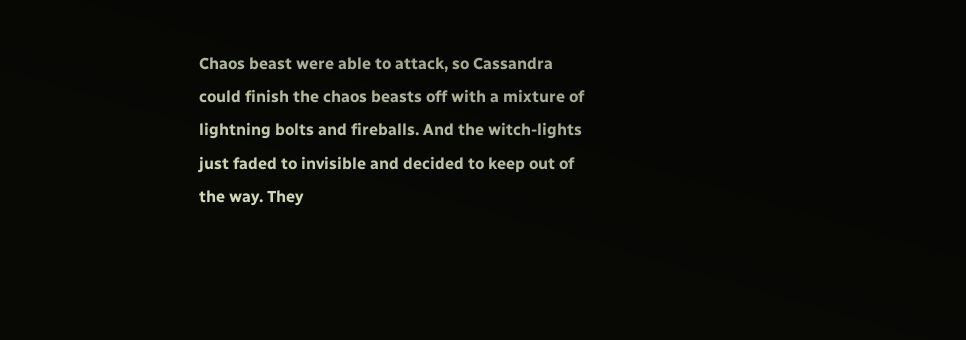Chaos beast were able to attack, so Cassandra could finish the chaos beasts off with a mixture of lightning bolts and fireballs. And the witch-lights just faded to invisible and decided to keep out of the way. They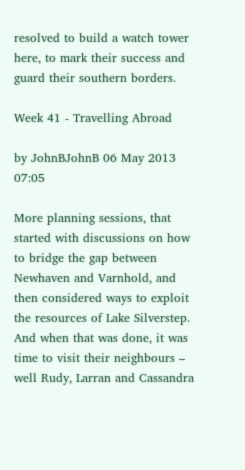resolved to build a watch tower here, to mark their success and guard their southern borders.

Week 41 - Travelling Abroad

by JohnBJohnB 06 May 2013 07:05

More planning sessions, that started with discussions on how to bridge the gap between Newhaven and Varnhold, and then considered ways to exploit the resources of Lake Silverstep. And when that was done, it was time to visit their neighbours – well Rudy, Larran and Cassandra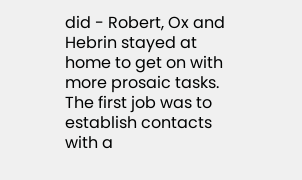did - Robert, Ox and Hebrin stayed at home to get on with more prosaic tasks. The first job was to establish contacts with a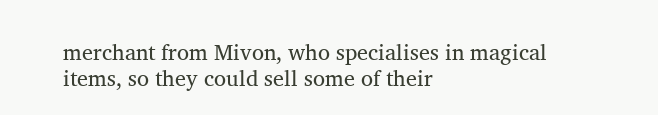merchant from Mivon, who specialises in magical items, so they could sell some of their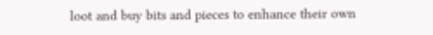loot and buy bits and pieces to enhance their own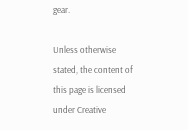gear.

Unless otherwise stated, the content of this page is licensed under Creative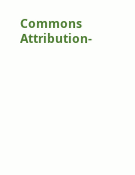Commons Attribution-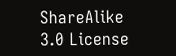ShareAlike 3.0 License